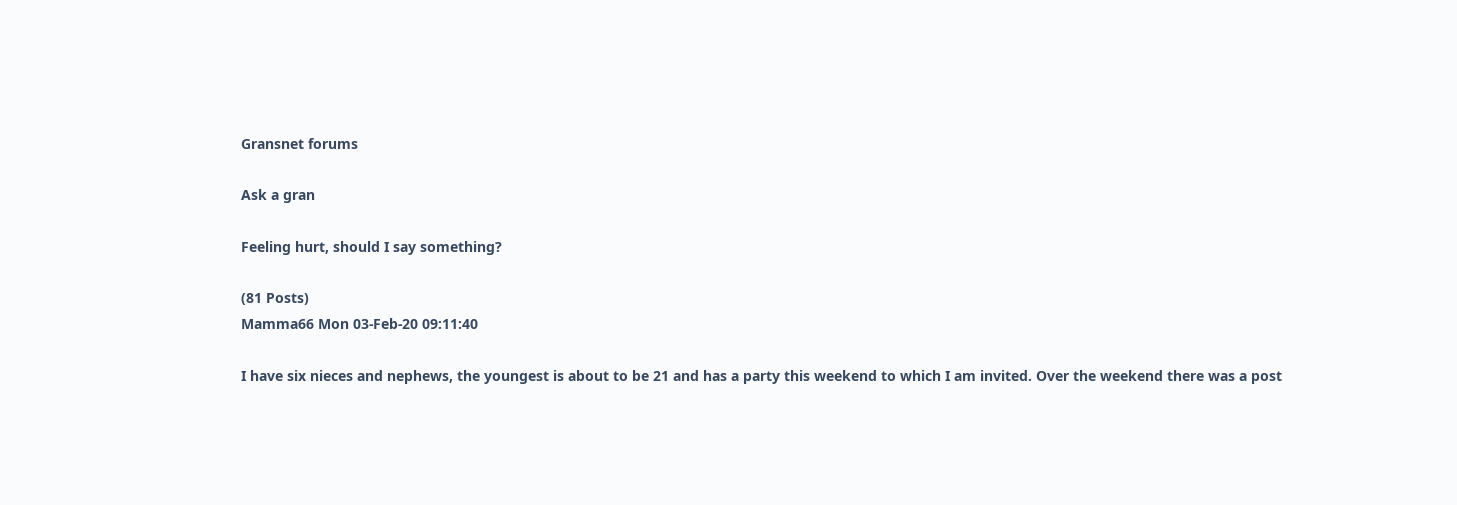Gransnet forums

Ask a gran

Feeling hurt, should I say something?

(81 Posts)
Mamma66 Mon 03-Feb-20 09:11:40

I have six nieces and nephews, the youngest is about to be 21 and has a party this weekend to which I am invited. Over the weekend there was a post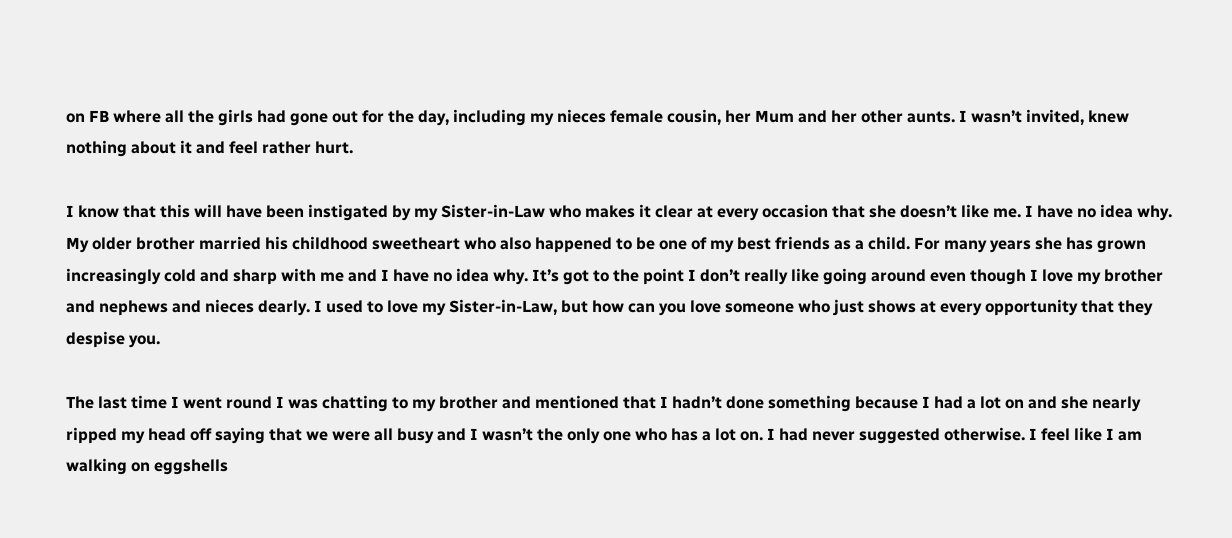on FB where all the girls had gone out for the day, including my nieces female cousin, her Mum and her other aunts. I wasn’t invited, knew nothing about it and feel rather hurt.

I know that this will have been instigated by my Sister-in-Law who makes it clear at every occasion that she doesn’t like me. I have no idea why. My older brother married his childhood sweetheart who also happened to be one of my best friends as a child. For many years she has grown increasingly cold and sharp with me and I have no idea why. It’s got to the point I don’t really like going around even though I love my brother and nephews and nieces dearly. I used to love my Sister-in-Law, but how can you love someone who just shows at every opportunity that they despise you.

The last time I went round I was chatting to my brother and mentioned that I hadn’t done something because I had a lot on and she nearly ripped my head off saying that we were all busy and I wasn’t the only one who has a lot on. I had never suggested otherwise. I feel like I am walking on eggshells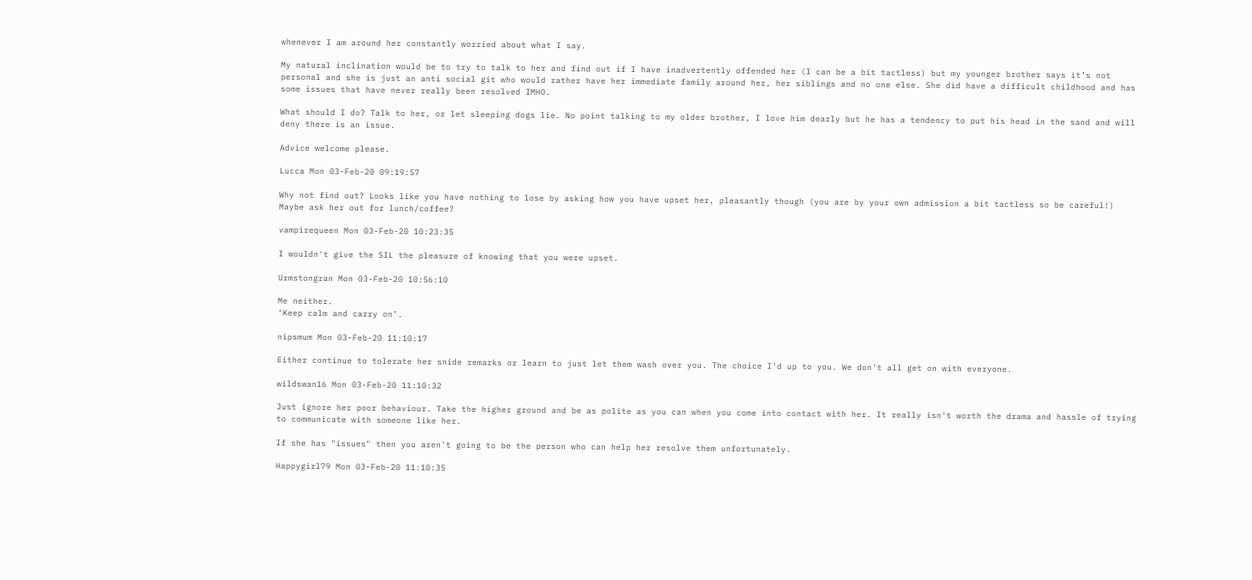whenever I am around her constantly worried about what I say.

My natural inclination would be to try to talk to her and find out if I have inadvertently offended her (I can be a bit tactless) but my younger brother says it’s not personal and she is just an anti social git who would rather have her immediate family around her, her siblings and no one else. She did have a difficult childhood and has some issues that have never really been resolved IMHO.

What should I do? Talk to her, or let sleeping dogs lie. No point talking to my older brother, I love him dearly but he has a tendency to put his head in the sand and will deny there is an issue.

Advice welcome please.

Lucca Mon 03-Feb-20 09:19:57

Why not find out? Looks like you have nothing to lose by asking how you have upset her, pleasantly though (you are by your own admission a bit tactless so be careful!) Maybe ask her out for lunch/coffee?

vampirequeen Mon 03-Feb-20 10:23:35

I wouldn't give the SIL the pleasure of knowing that you were upset.

Urmstongran Mon 03-Feb-20 10:56:10

Me neither.
‘Keep calm and carry on’.

nipsmum Mon 03-Feb-20 11:10:17

Either continue to tolerate her snide remarks or learn to just let them wash over you. The choice I'd up to you. We don't all get on with everyone.

wildswan16 Mon 03-Feb-20 11:10:32

Just ignore her poor behaviour. Take the higher ground and be as polite as you can when you come into contact with her. It really isn't worth the drama and hassle of trying to communicate with someone like her.

If she has "issues" then you aren't going to be the person who can help her resolve them unfortunately.

Happygirl79 Mon 03-Feb-20 11:10:35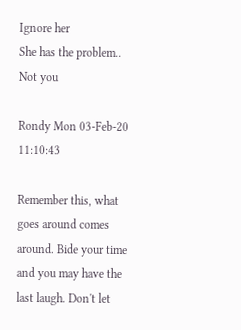Ignore her
She has the problem.. Not you

Rondy Mon 03-Feb-20 11:10:43

Remember this, what goes around comes around. Bide your time and you may have the last laugh. Don't let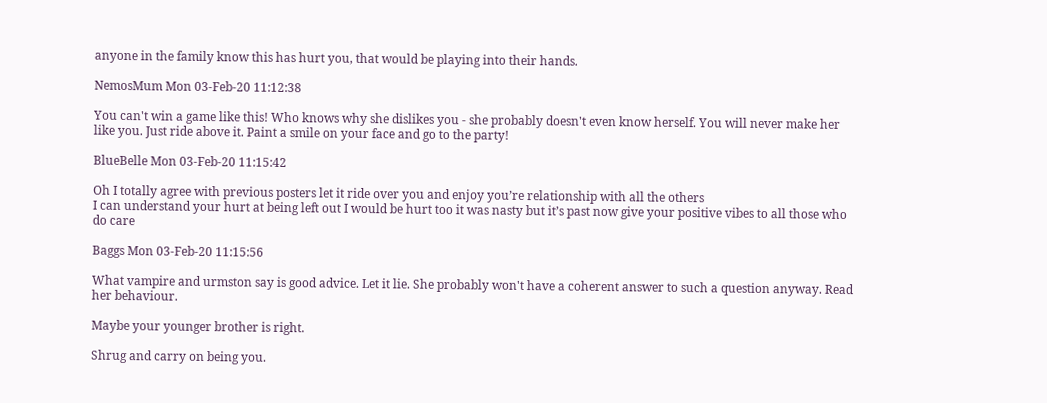anyone in the family know this has hurt you, that would be playing into their hands.

NemosMum Mon 03-Feb-20 11:12:38

You can't win a game like this! Who knows why she dislikes you - she probably doesn't even know herself. You will never make her like you. Just ride above it. Paint a smile on your face and go to the party!

BlueBelle Mon 03-Feb-20 11:15:42

Oh I totally agree with previous posters let it ride over you and enjoy you’re relationship with all the others
I can understand your hurt at being left out I would be hurt too it was nasty but it’s past now give your positive vibes to all those who do care

Baggs Mon 03-Feb-20 11:15:56

What vampire and urmston say is good advice. Let it lie. She probably won't have a coherent answer to such a question anyway. Read her behaviour.

Maybe your younger brother is right.

Shrug and carry on being you.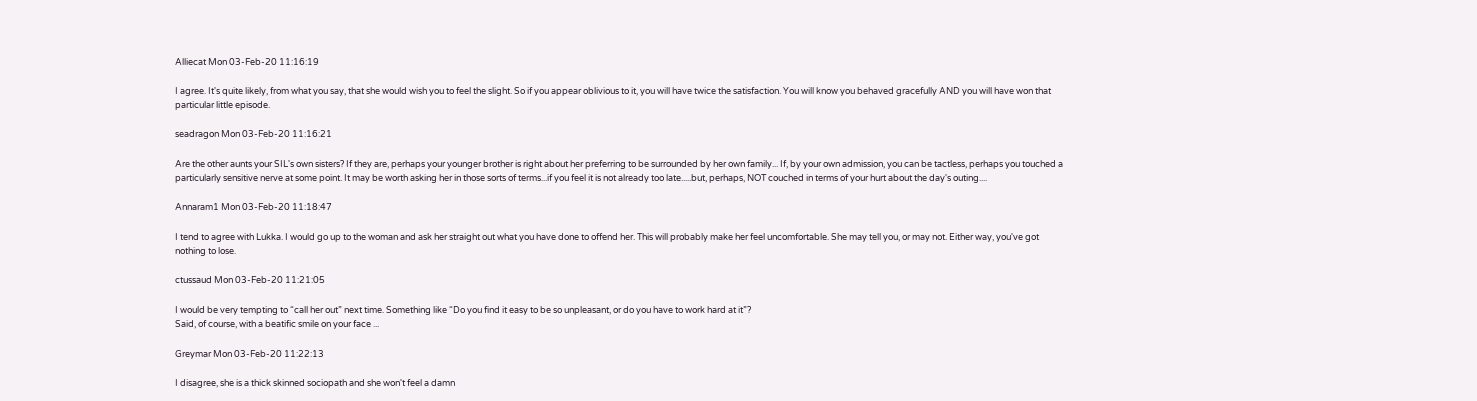Alliecat Mon 03-Feb-20 11:16:19

I agree. It's quite likely, from what you say, that she would wish you to feel the slight. So if you appear oblivious to it, you will have twice the satisfaction. You will know you behaved gracefully AND you will have won that particular little episode.

seadragon Mon 03-Feb-20 11:16:21

Are the other aunts your SIL's own sisters? If they are, perhaps your younger brother is right about her preferring to be surrounded by her own family... If, by your own admission, you can be tactless, perhaps you touched a particularly sensitive nerve at some point. It may be worth asking her in those sorts of terms...if you feel it is not already too late.....but, perhaps, NOT couched in terms of your hurt about the day's outing....

Annaram1 Mon 03-Feb-20 11:18:47

I tend to agree with Lukka. I would go up to the woman and ask her straight out what you have done to offend her. This will probably make her feel uncomfortable. She may tell you, or may not. Either way, you've got nothing to lose.

ctussaud Mon 03-Feb-20 11:21:05

I would be very tempting to “call her out” next time. Something like “Do you find it easy to be so unpleasant, or do you have to work hard at it”?
Said, of course, with a beatific smile on your face ...

Greymar Mon 03-Feb-20 11:22:13

I disagree, she is a thick skinned sociopath and she won't feel a damn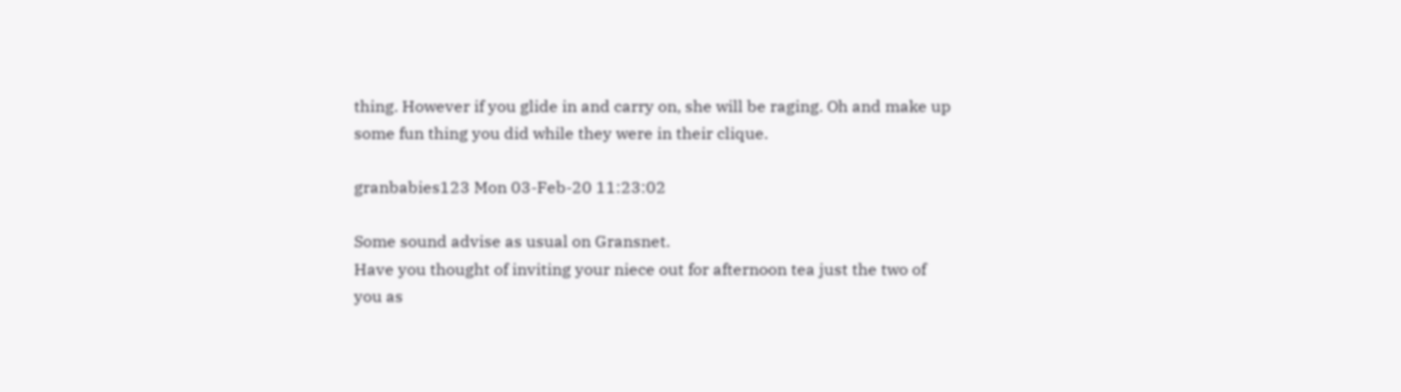thing. However if you glide in and carry on, she will be raging. Oh and make up some fun thing you did while they were in their clique.

granbabies123 Mon 03-Feb-20 11:23:02

Some sound advise as usual on Gransnet.
Have you thought of inviting your niece out for afternoon tea just the two of you as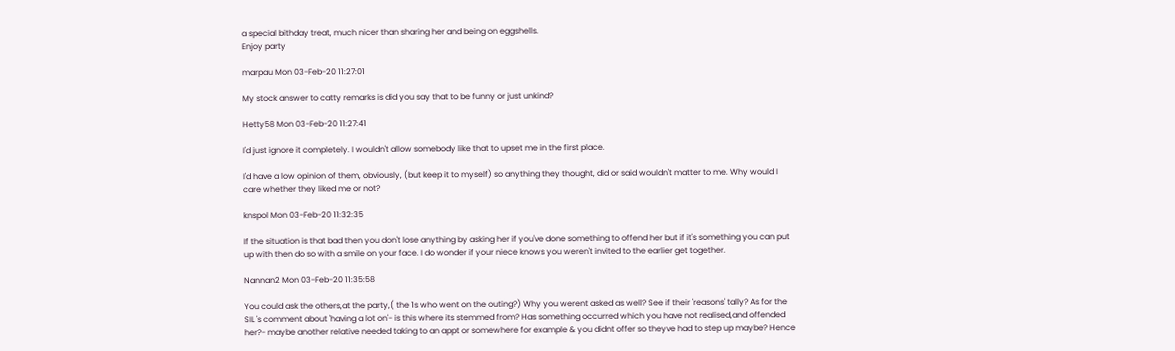a special bithday treat, much nicer than sharing her and being on eggshells.
Enjoy party

marpau Mon 03-Feb-20 11:27:01

My stock answer to catty remarks is did you say that to be funny or just unkind?

Hetty58 Mon 03-Feb-20 11:27:41

I'd just ignore it completely. I wouldn't allow somebody like that to upset me in the first place.

I'd have a low opinion of them, obviously, (but keep it to myself) so anything they thought, did or said wouldn't matter to me. Why would I care whether they liked me or not?

knspol Mon 03-Feb-20 11:32:35

If the situation is that bad then you don't lose anything by asking her if you've done something to offend her but if it's something you can put up with then do so with a smile on your face. I do wonder if your niece knows you weren't invited to the earlier get together.

Nannan2 Mon 03-Feb-20 11:35:58

You could ask the others,at the party,( the 1s who went on the outing?) Why you werent asked as well? See if their 'reasons' tally? As for the SIL 's comment about 'having a lot on'- is this where its stemmed from? Has something occurred which you have not realised,and offended her?- maybe another relative needed taking to an appt or somewhere for example & you didnt offer so theyve had to step up maybe? Hence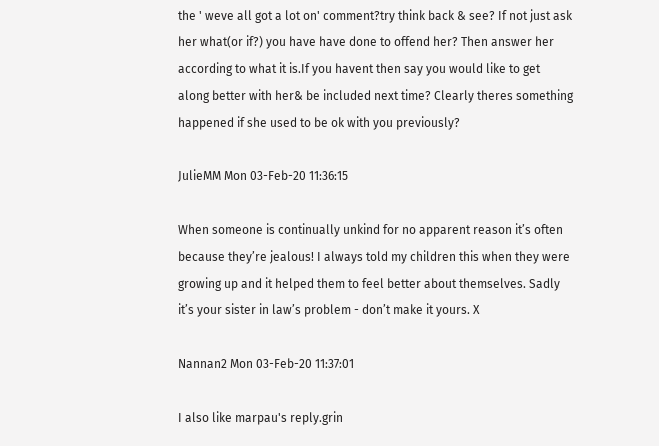the ' weve all got a lot on' comment?try think back & see? If not just ask her what(or if?) you have have done to offend her? Then answer her according to what it is.If you havent then say you would like to get along better with her& be included next time? Clearly theres something happened if she used to be ok with you previously?

JulieMM Mon 03-Feb-20 11:36:15

When someone is continually unkind for no apparent reason it’s often because they’re jealous! I always told my children this when they were growing up and it helped them to feel better about themselves. Sadly it’s your sister in law’s problem - don’t make it yours. X

Nannan2 Mon 03-Feb-20 11:37:01

I also like marpau's reply.grin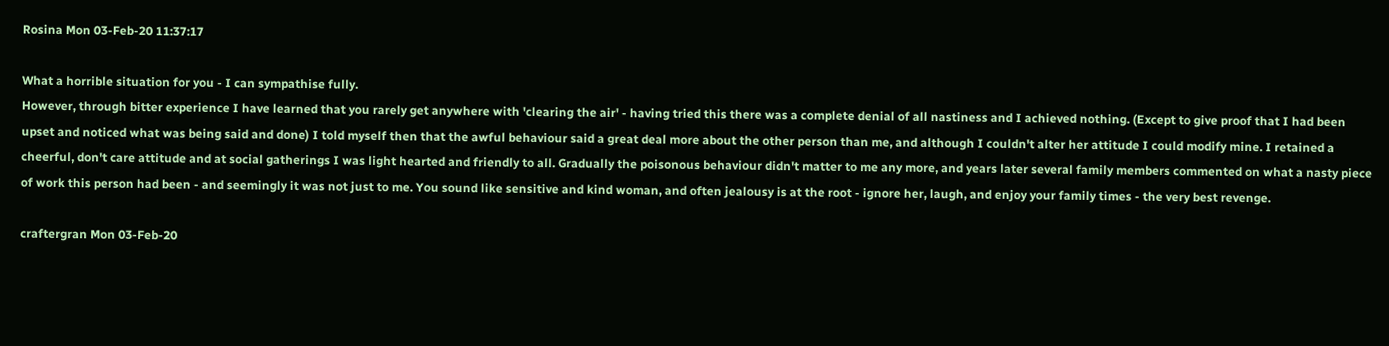Rosina Mon 03-Feb-20 11:37:17

What a horrible situation for you - I can sympathise fully.
However, through bitter experience I have learned that you rarely get anywhere with 'clearing the air' - having tried this there was a complete denial of all nastiness and I achieved nothing. (Except to give proof that I had been upset and noticed what was being said and done) I told myself then that the awful behaviour said a great deal more about the other person than me, and although I couldn't alter her attitude I could modify mine. I retained a cheerful, don't care attitude and at social gatherings I was light hearted and friendly to all. Gradually the poisonous behaviour didn't matter to me any more, and years later several family members commented on what a nasty piece of work this person had been - and seemingly it was not just to me. You sound like sensitive and kind woman, and often jealousy is at the root - ignore her, laugh, and enjoy your family times - the very best revenge.

craftergran Mon 03-Feb-20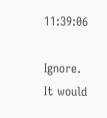11:39:06

Ignore. It would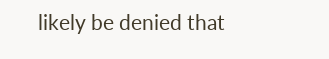likely be denied that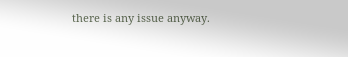there is any issue anyway.